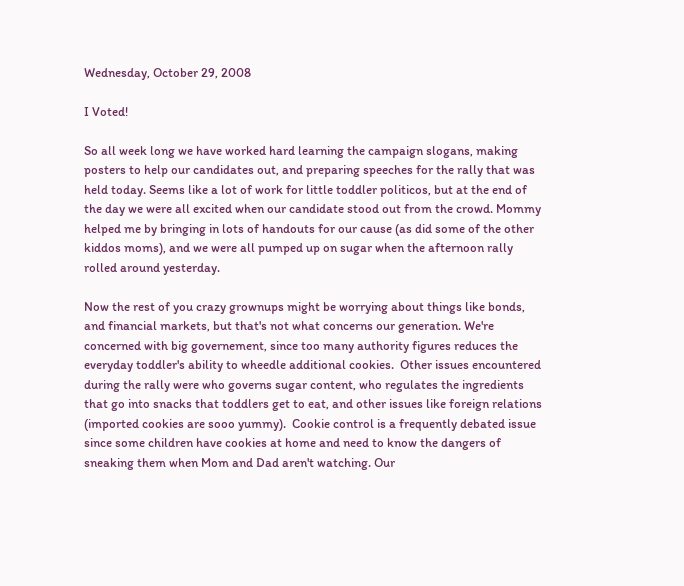Wednesday, October 29, 2008

I Voted!

So all week long we have worked hard learning the campaign slogans, making posters to help our candidates out, and preparing speeches for the rally that was held today. Seems like a lot of work for little toddler politicos, but at the end of the day we were all excited when our candidate stood out from the crowd. Mommy helped me by bringing in lots of handouts for our cause (as did some of the other kiddos moms), and we were all pumped up on sugar when the afternoon rally rolled around yesterday.

Now the rest of you crazy grownups might be worrying about things like bonds, and financial markets, but that's not what concerns our generation. We're concerned with big governement, since too many authority figures reduces the everyday toddler's ability to wheedle additional cookies.  Other issues encountered during the rally were who governs sugar content, who regulates the ingredients that go into snacks that toddlers get to eat, and other issues like foreign relations (imported cookies are sooo yummy).  Cookie control is a frequently debated issue since some children have cookies at home and need to know the dangers of sneaking them when Mom and Dad aren't watching. Our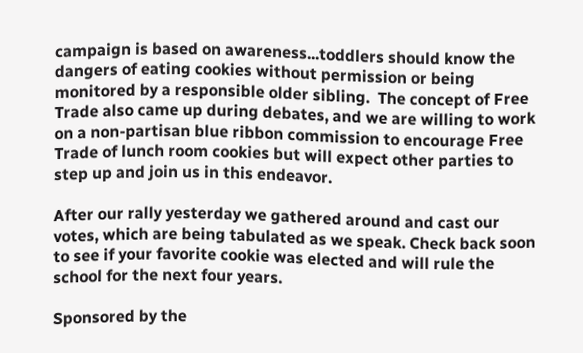campaign is based on awareness...toddlers should know the dangers of eating cookies without permission or being monitored by a responsible older sibling.  The concept of Free Trade also came up during debates, and we are willing to work on a non-partisan blue ribbon commission to encourage Free Trade of lunch room cookies but will expect other parties to step up and join us in this endeavor.

After our rally yesterday we gathered around and cast our votes, which are being tabulated as we speak. Check back soon to see if your favorite cookie was elected and will rule the school for the next four years.

Sponsored by the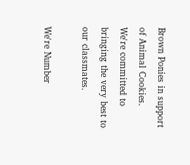Brown Ponies in support of Animal Cookies.  We're committed to bringing the very best to our classmates.

We're Number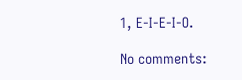1, E-I-E-I-O.

No comments: